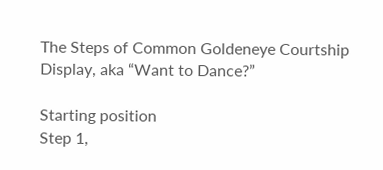The Steps of Common Goldeneye Courtship Display, aka “Want to Dance?”

Starting position
Step 1,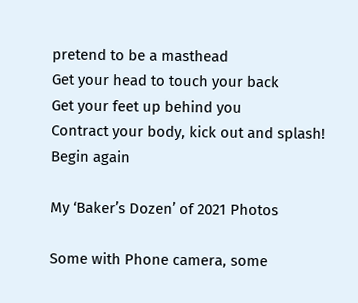pretend to be a masthead
Get your head to touch your back
Get your feet up behind you
Contract your body, kick out and splash!
Begin again

My ‘Baker’s Dozen’ of 2021 Photos

Some with Phone camera, some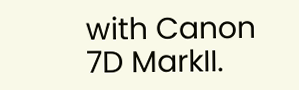with Canon 7D MarkII.